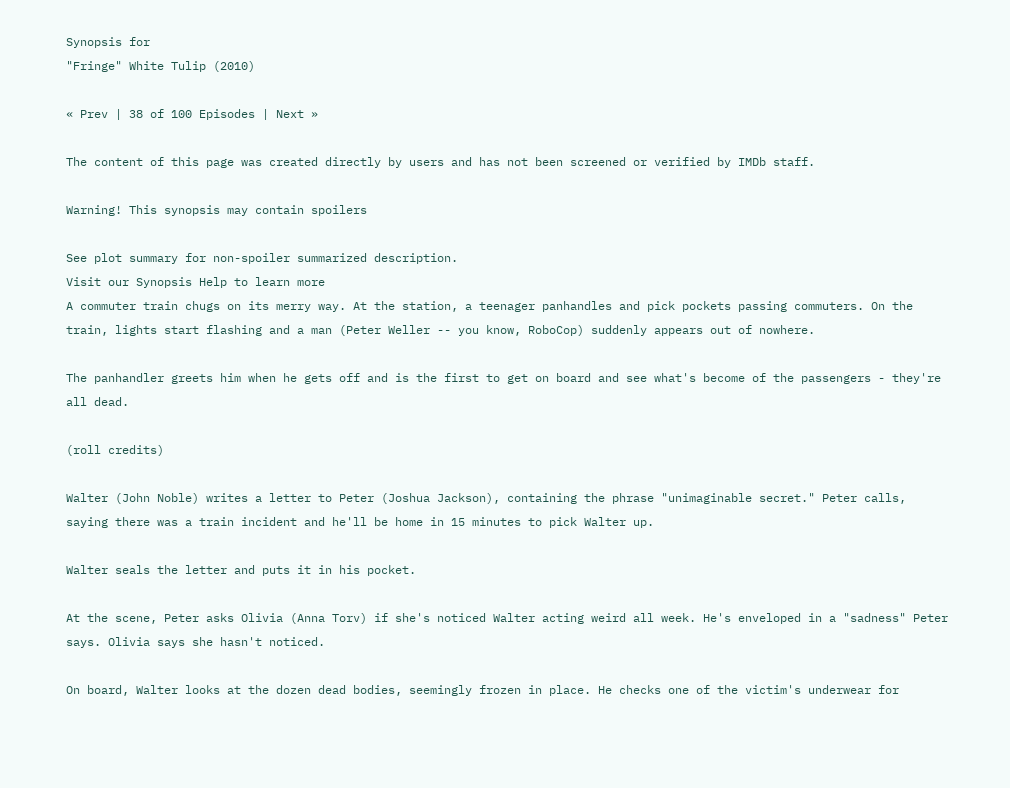Synopsis for
"Fringe" White Tulip (2010)

« Prev | 38 of 100 Episodes | Next »

The content of this page was created directly by users and has not been screened or verified by IMDb staff.

Warning! This synopsis may contain spoilers

See plot summary for non-spoiler summarized description.
Visit our Synopsis Help to learn more
A commuter train chugs on its merry way. At the station, a teenager panhandles and pick pockets passing commuters. On the train, lights start flashing and a man (Peter Weller -- you know, RoboCop) suddenly appears out of nowhere.

The panhandler greets him when he gets off and is the first to get on board and see what's become of the passengers - they're all dead.

(roll credits)

Walter (John Noble) writes a letter to Peter (Joshua Jackson), containing the phrase "unimaginable secret." Peter calls, saying there was a train incident and he'll be home in 15 minutes to pick Walter up.

Walter seals the letter and puts it in his pocket.

At the scene, Peter asks Olivia (Anna Torv) if she's noticed Walter acting weird all week. He's enveloped in a "sadness" Peter says. Olivia says she hasn't noticed.

On board, Walter looks at the dozen dead bodies, seemingly frozen in place. He checks one of the victim's underwear for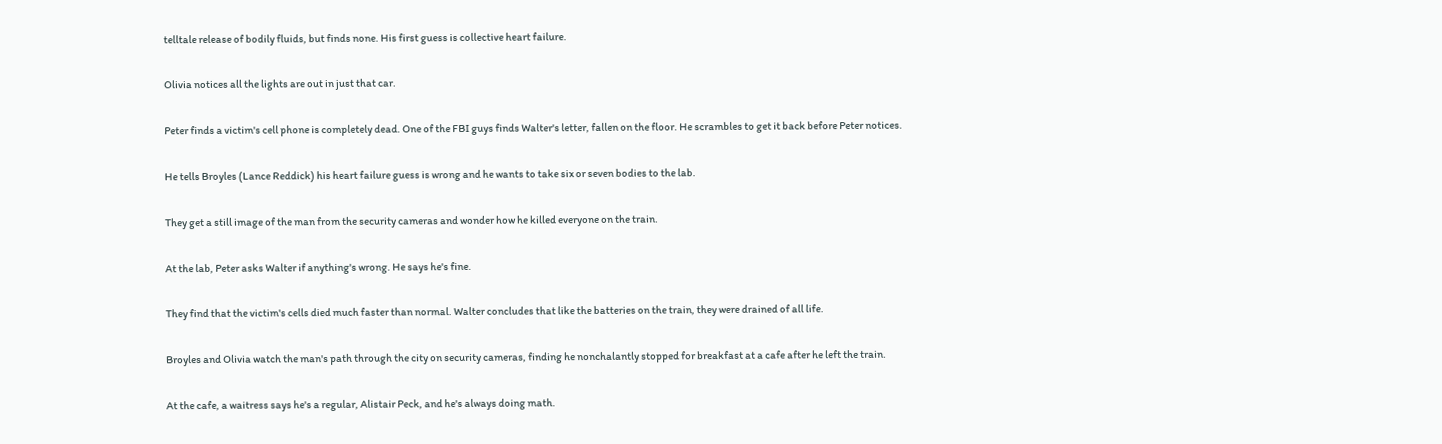telltale release of bodily fluids, but finds none. His first guess is collective heart failure.

Olivia notices all the lights are out in just that car.

Peter finds a victim's cell phone is completely dead. One of the FBI guys finds Walter's letter, fallen on the floor. He scrambles to get it back before Peter notices.

He tells Broyles (Lance Reddick) his heart failure guess is wrong and he wants to take six or seven bodies to the lab.

They get a still image of the man from the security cameras and wonder how he killed everyone on the train.

At the lab, Peter asks Walter if anything's wrong. He says he's fine.

They find that the victim's cells died much faster than normal. Walter concludes that like the batteries on the train, they were drained of all life.

Broyles and Olivia watch the man's path through the city on security cameras, finding he nonchalantly stopped for breakfast at a cafe after he left the train.

At the cafe, a waitress says he's a regular, Alistair Peck, and he's always doing math.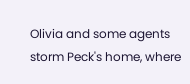Olivia and some agents storm Peck's home, where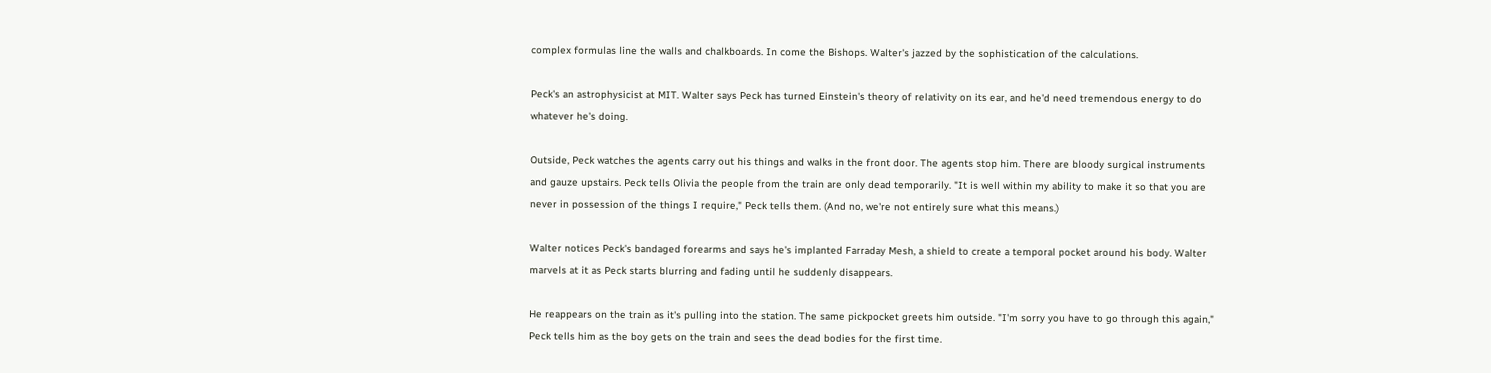complex formulas line the walls and chalkboards. In come the Bishops. Walter's jazzed by the sophistication of the calculations.

Peck's an astrophysicist at MIT. Walter says Peck has turned Einstein's theory of relativity on its ear, and he'd need tremendous energy to do whatever he's doing.

Outside, Peck watches the agents carry out his things and walks in the front door. The agents stop him. There are bloody surgical instruments and gauze upstairs. Peck tells Olivia the people from the train are only dead temporarily. "It is well within my ability to make it so that you are never in possession of the things I require," Peck tells them. (And no, we're not entirely sure what this means.)

Walter notices Peck's bandaged forearms and says he's implanted Farraday Mesh, a shield to create a temporal pocket around his body. Walter marvels at it as Peck starts blurring and fading until he suddenly disappears.

He reappears on the train as it's pulling into the station. The same pickpocket greets him outside. "I'm sorry you have to go through this again," Peck tells him as the boy gets on the train and sees the dead bodies for the first time.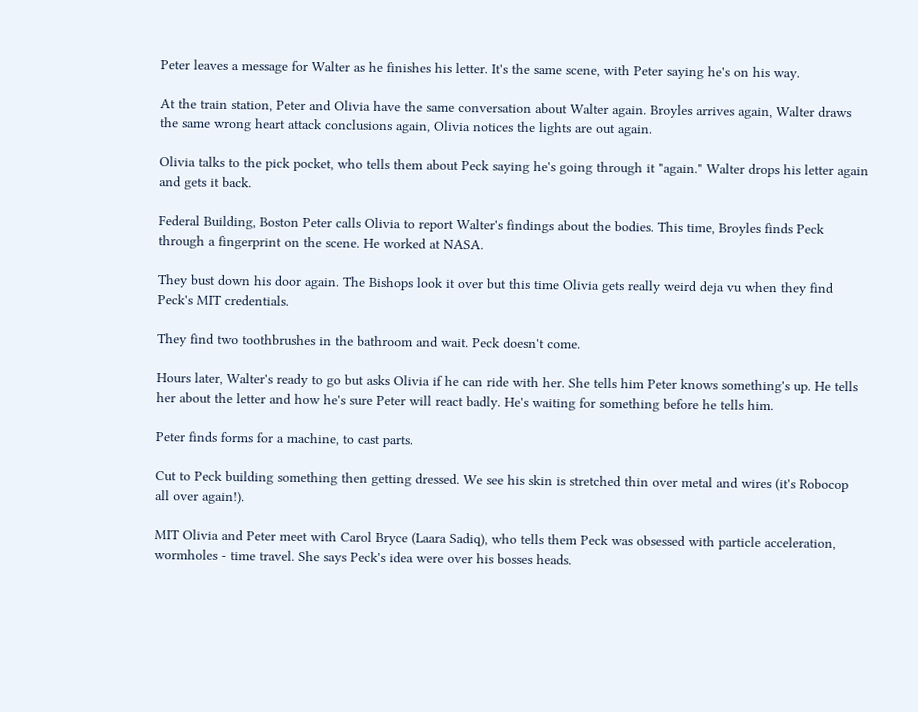Peter leaves a message for Walter as he finishes his letter. It's the same scene, with Peter saying he's on his way.

At the train station, Peter and Olivia have the same conversation about Walter again. Broyles arrives again, Walter draws the same wrong heart attack conclusions again, Olivia notices the lights are out again.

Olivia talks to the pick pocket, who tells them about Peck saying he's going through it "again." Walter drops his letter again and gets it back.

Federal Building, Boston Peter calls Olivia to report Walter's findings about the bodies. This time, Broyles finds Peck through a fingerprint on the scene. He worked at NASA.

They bust down his door again. The Bishops look it over but this time Olivia gets really weird deja vu when they find Peck's MIT credentials.

They find two toothbrushes in the bathroom and wait. Peck doesn't come.

Hours later, Walter's ready to go but asks Olivia if he can ride with her. She tells him Peter knows something's up. He tells her about the letter and how he's sure Peter will react badly. He's waiting for something before he tells him.

Peter finds forms for a machine, to cast parts.

Cut to Peck building something then getting dressed. We see his skin is stretched thin over metal and wires (it's Robocop all over again!).

MIT Olivia and Peter meet with Carol Bryce (Laara Sadiq), who tells them Peck was obsessed with particle acceleration, wormholes - time travel. She says Peck's idea were over his bosses heads.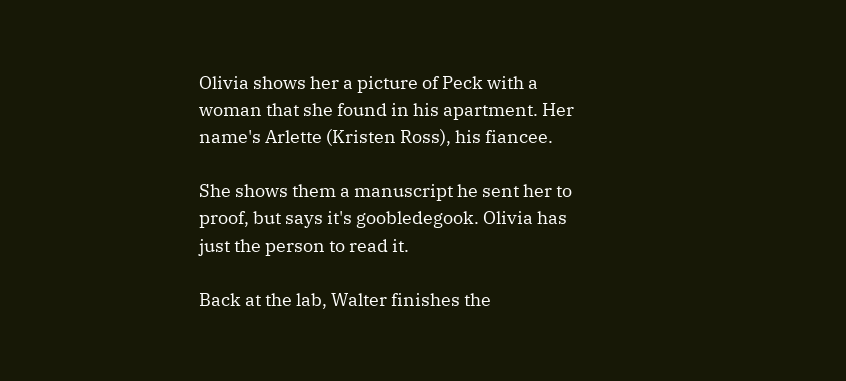Olivia shows her a picture of Peck with a woman that she found in his apartment. Her name's Arlette (Kristen Ross), his fiancee.

She shows them a manuscript he sent her to proof, but says it's goobledegook. Olivia has just the person to read it.

Back at the lab, Walter finishes the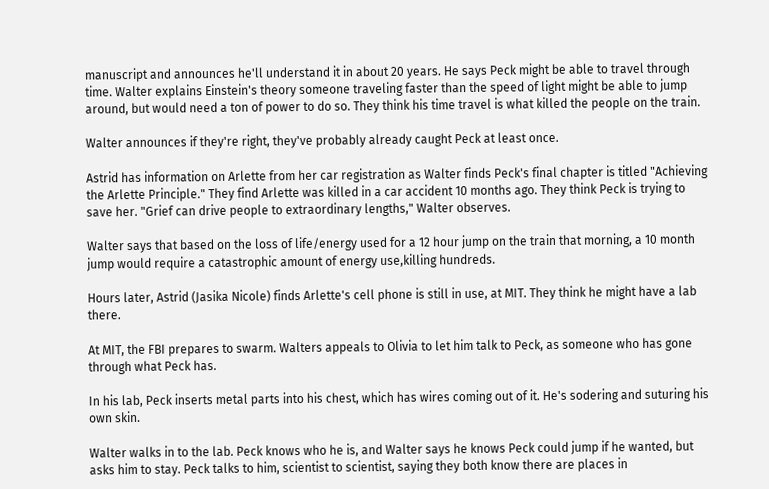manuscript and announces he'll understand it in about 20 years. He says Peck might be able to travel through time. Walter explains Einstein's theory someone traveling faster than the speed of light might be able to jump around, but would need a ton of power to do so. They think his time travel is what killed the people on the train.

Walter announces if they're right, they've probably already caught Peck at least once.

Astrid has information on Arlette from her car registration as Walter finds Peck's final chapter is titled "Achieving the Arlette Principle." They find Arlette was killed in a car accident 10 months ago. They think Peck is trying to save her. "Grief can drive people to extraordinary lengths," Walter observes.

Walter says that based on the loss of life/energy used for a 12 hour jump on the train that morning, a 10 month jump would require a catastrophic amount of energy use,killing hundreds.

Hours later, Astrid (Jasika Nicole) finds Arlette's cell phone is still in use, at MIT. They think he might have a lab there.

At MIT, the FBI prepares to swarm. Walters appeals to Olivia to let him talk to Peck, as someone who has gone through what Peck has.

In his lab, Peck inserts metal parts into his chest, which has wires coming out of it. He's sodering and suturing his own skin.

Walter walks in to the lab. Peck knows who he is, and Walter says he knows Peck could jump if he wanted, but asks him to stay. Peck talks to him, scientist to scientist, saying they both know there are places in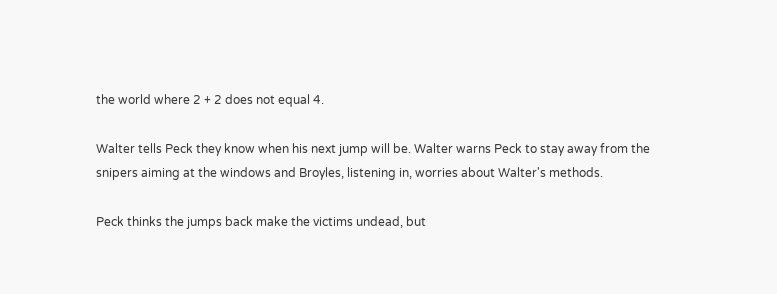the world where 2 + 2 does not equal 4.

Walter tells Peck they know when his next jump will be. Walter warns Peck to stay away from the snipers aiming at the windows and Broyles, listening in, worries about Walter's methods.

Peck thinks the jumps back make the victims undead, but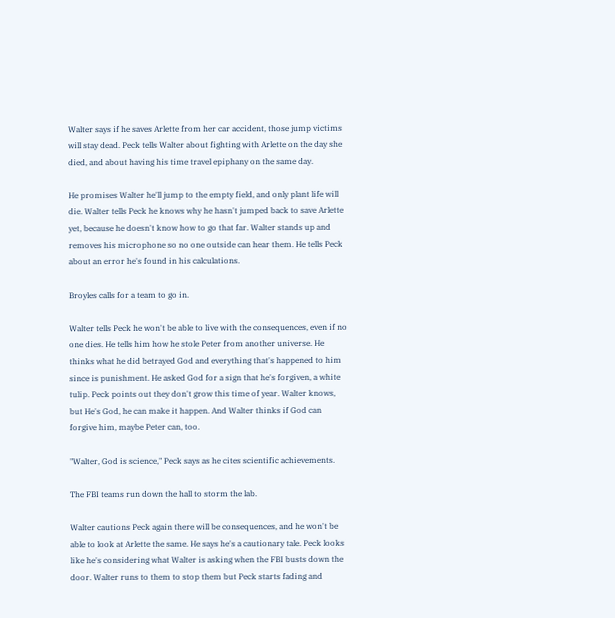Walter says if he saves Arlette from her car accident, those jump victims will stay dead. Peck tells Walter about fighting with Arlette on the day she died, and about having his time travel epiphany on the same day.

He promises Walter he'll jump to the empty field, and only plant life will die. Walter tells Peck he knows why he hasn't jumped back to save Arlette yet, because he doesn't know how to go that far. Walter stands up and removes his microphone so no one outside can hear them. He tells Peck about an error he's found in his calculations.

Broyles calls for a team to go in.

Walter tells Peck he won't be able to live with the consequences, even if no one dies. He tells him how he stole Peter from another universe. He thinks what he did betrayed God and everything that's happened to him since is punishment. He asked God for a sign that he's forgiven, a white tulip. Peck points out they don't grow this time of year. Walter knows, but He's God, he can make it happen. And Walter thinks if God can forgive him, maybe Peter can, too.

"Walter, God is science," Peck says as he cites scientific achievements.

The FBI teams run down the hall to storm the lab.

Walter cautions Peck again there will be consequences, and he won't be able to look at Arlette the same. He says he's a cautionary tale. Peck looks like he's considering what Walter is asking when the FBI busts down the door. Walter runs to them to stop them but Peck starts fading and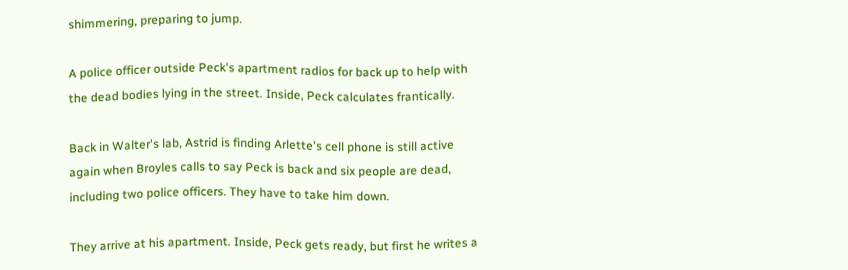shimmering, preparing to jump.

A police officer outside Peck's apartment radios for back up to help with the dead bodies lying in the street. Inside, Peck calculates frantically.

Back in Walter's lab, Astrid is finding Arlette's cell phone is still active again when Broyles calls to say Peck is back and six people are dead, including two police officers. They have to take him down.

They arrive at his apartment. Inside, Peck gets ready, but first he writes a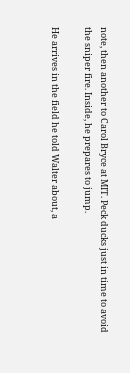note, then another to Carol Bryce at MIT. Peck ducks just in time to avoid the sniper fire. Inside, he prepares to jump.

He arrives in the field he told Walter about, a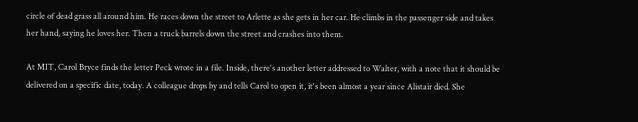circle of dead grass all around him. He races down the street to Arlette as she gets in her car. He climbs in the passenger side and takes her hand, saying he loves her. Then a truck barrels down the street and crashes into them.

At MIT, Carol Bryce finds the letter Peck wrote in a file. Inside, there's another letter addressed to Walter, with a note that it should be delivered on a specific date, today. A colleague drops by and tells Carol to open it, it's been almost a year since Alistair died. She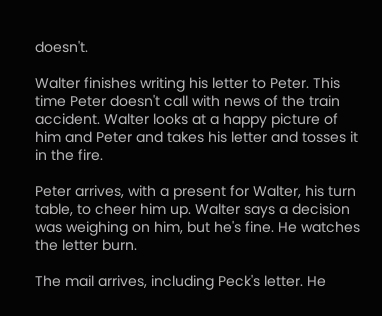doesn't.

Walter finishes writing his letter to Peter. This time Peter doesn't call with news of the train accident. Walter looks at a happy picture of him and Peter and takes his letter and tosses it in the fire.

Peter arrives, with a present for Walter, his turn table, to cheer him up. Walter says a decision was weighing on him, but he's fine. He watches the letter burn.

The mail arrives, including Peck's letter. He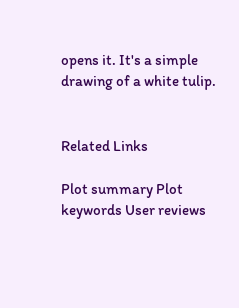opens it. It's a simple drawing of a white tulip.


Related Links

Plot summary Plot keywords User reviews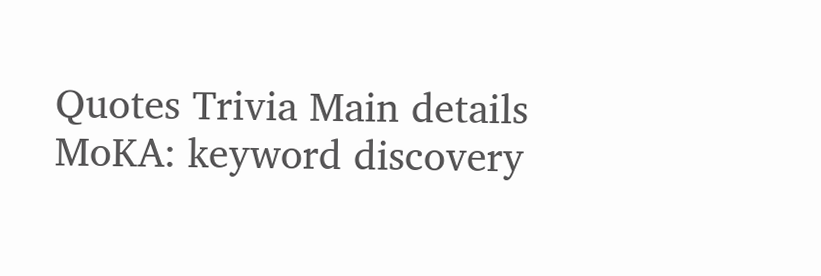Quotes Trivia Main details
MoKA: keyword discovery